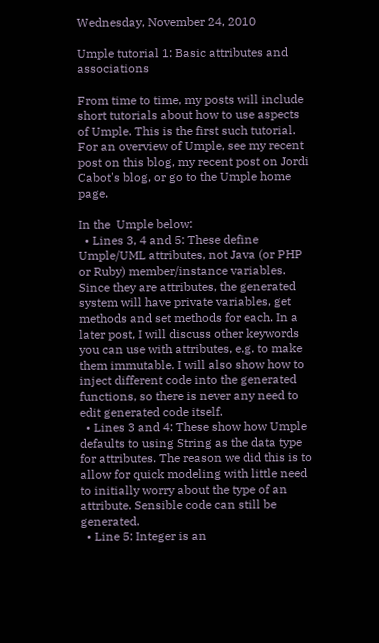Wednesday, November 24, 2010

Umple tutorial 1: Basic attributes and associations

From time to time, my posts will include short tutorials about how to use aspects of Umple. This is the first such tutorial. For an overview of Umple, see my recent post on this blog, my recent post on Jordi Cabot's blog, or go to the Umple home page.

In the  Umple below:
  • Lines 3, 4 and 5: These define Umple/UML attributes, not Java (or PHP or Ruby) member/instance variables. Since they are attributes, the generated system will have private variables, get methods and set methods for each. In a later post, I will discuss other keywords you can use with attributes, e.g. to make them immutable. I will also show how to inject different code into the generated functions, so there is never any need to edit generated code itself.
  • Lines 3 and 4: These show how Umple defaults to using String as the data type for attributes. The reason we did this is to allow for quick modeling with little need to initially worry about the type of an attribute. Sensible code can still be generated.
  • Line 5: Integer is an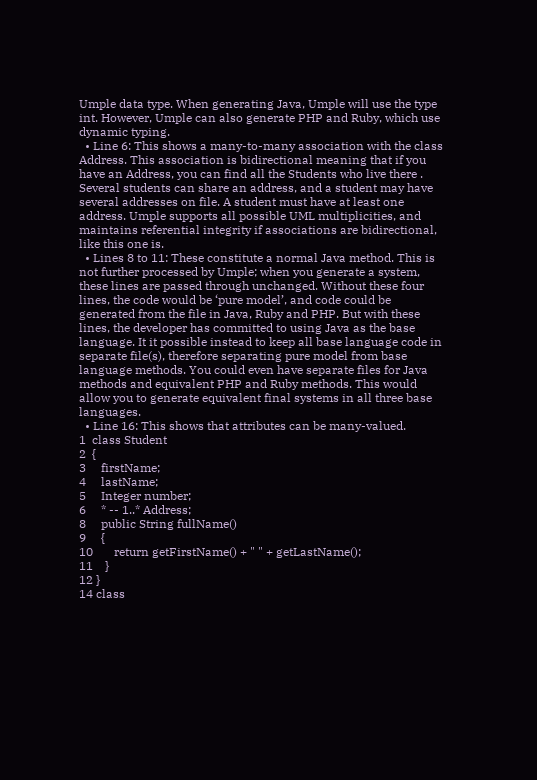Umple data type. When generating Java, Umple will use the type int. However, Umple can also generate PHP and Ruby, which use dynamic typing.
  • Line 6: This shows a many-to-many association with the class Address. This association is bidirectional meaning that if you have an Address, you can find all the Students who live there . Several students can share an address, and a student may have several addresses on file. A student must have at least one address. Umple supports all possible UML multiplicities, and maintains referential integrity if associations are bidirectional, like this one is.
  • Lines 8 to 11: These constitute a normal Java method. This is not further processed by Umple; when you generate a system, these lines are passed through unchanged. Without these four lines, the code would be ‘pure model’, and code could be generated from the file in Java, Ruby and PHP. But with these lines, the developer has committed to using Java as the base language. It it possible instead to keep all base language code in separate file(s), therefore separating pure model from base language methods. You could even have separate files for Java methods and equivalent PHP and Ruby methods. This would allow you to generate equivalent final systems in all three base languages.
  • Line 16: This shows that attributes can be many-valued.
1  class Student
2  {
3     firstName;
4     lastName;
5     Integer number;
6     * -- 1..* Address;
8     public String fullName()
9     {
10       return getFirstName() + " " + getLastName();
11    }
12 }
14 class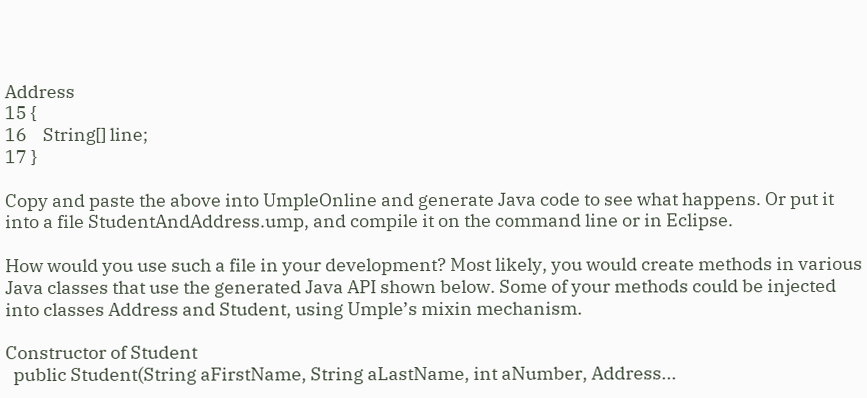Address
15 {
16    String[] line;
17 }

Copy and paste the above into UmpleOnline and generate Java code to see what happens. Or put it into a file StudentAndAddress.ump, and compile it on the command line or in Eclipse.

How would you use such a file in your development? Most likely, you would create methods in various Java classes that use the generated Java API shown below. Some of your methods could be injected into classes Address and Student, using Umple’s mixin mechanism.

Constructor of Student
  public Student(String aFirstName, String aLastName, int aNumber, Address...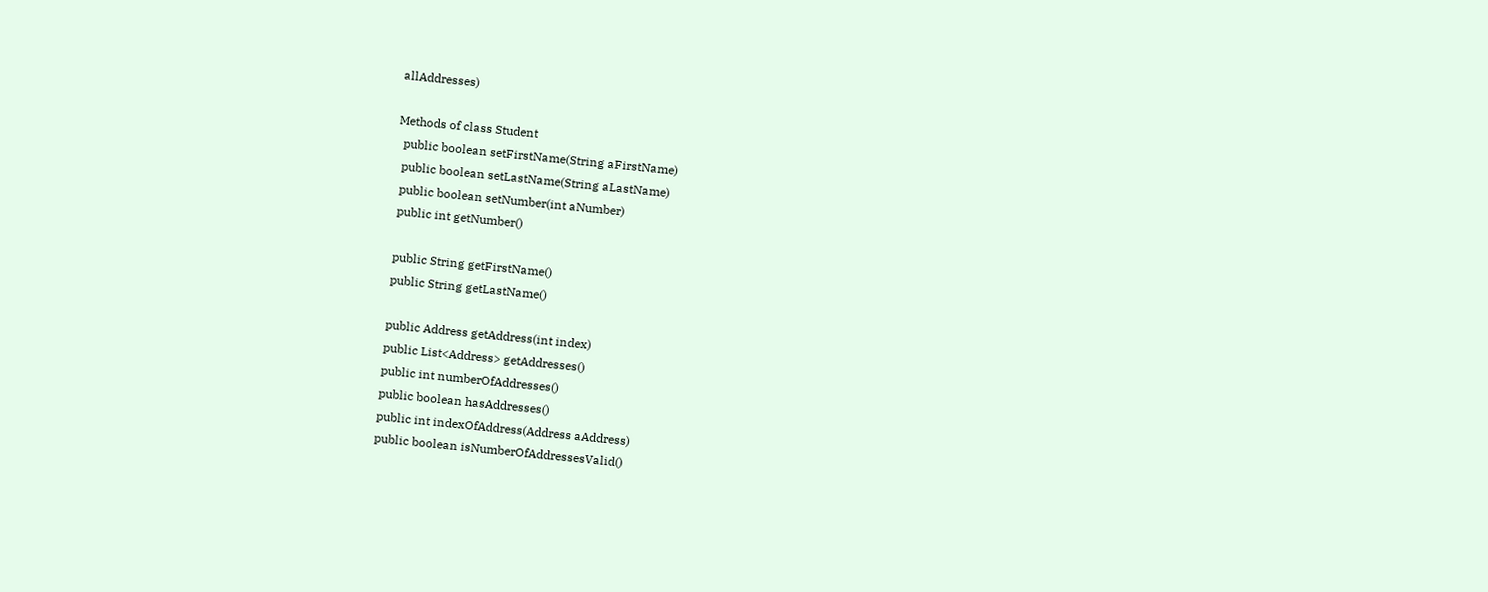allAddresses)

Methods of class Student
  public boolean setFirstName(String aFirstName)
  public boolean setLastName(String aLastName)
  public boolean setNumber(int aNumber)
  public int getNumber()

  public String getFirstName()
  public String getLastName()

  public Address getAddress(int index)
  public List<Address> getAddresses()
  public int numberOfAddresses()
  public boolean hasAddresses()
  public int indexOfAddress(Address aAddress)
  public boolean isNumberOfAddressesValid()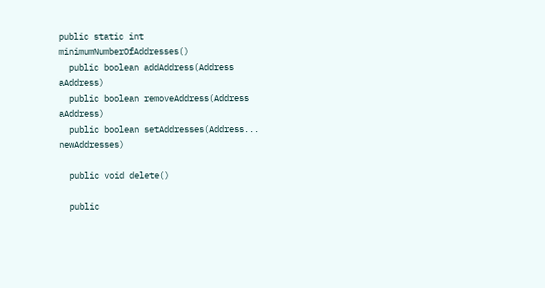public static int minimumNumberOfAddresses()
  public boolean addAddress(Address aAddress)
  public boolean removeAddress(Address aAddress)
  public boolean setAddresses(Address... newAddresses)

  public void delete()

  public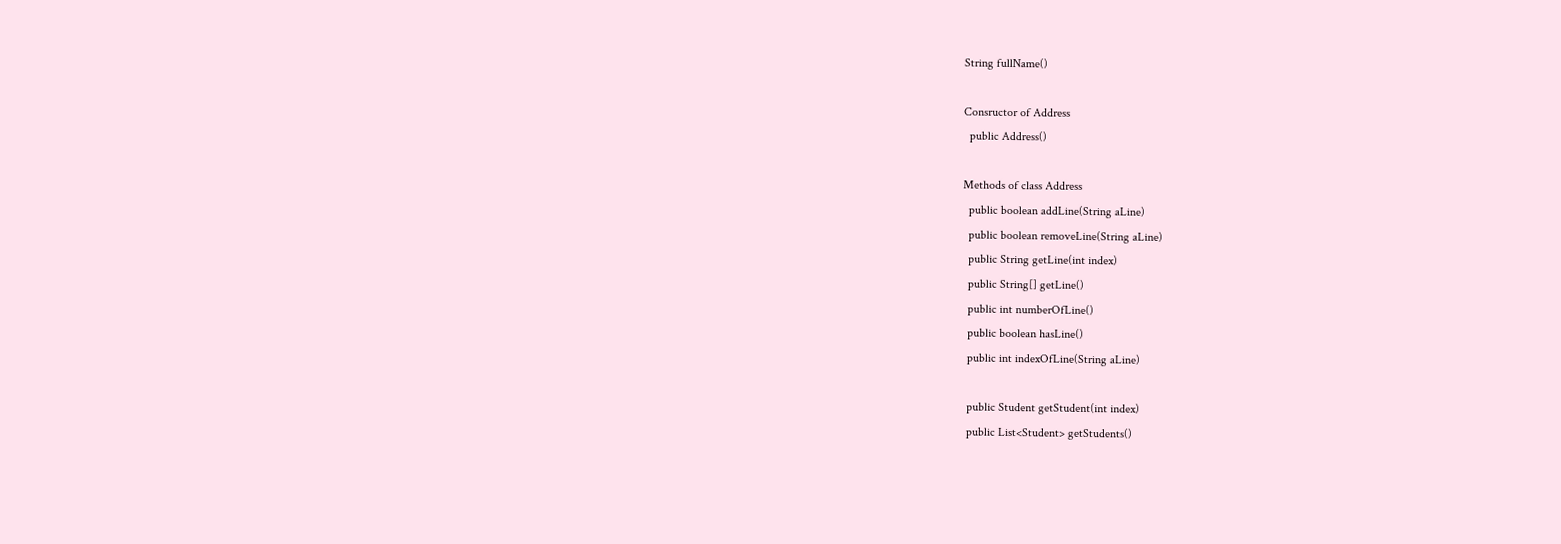String fullName()

Consructor of Address
  public Address()

Methods of class Address
  public boolean addLine(String aLine)
  public boolean removeLine(String aLine)
  public String getLine(int index)
  public String[] getLine()
  public int numberOfLine()
  public boolean hasLine()
  public int indexOfLine(String aLine)

  public Student getStudent(int index)
  public List<Student> getStudents()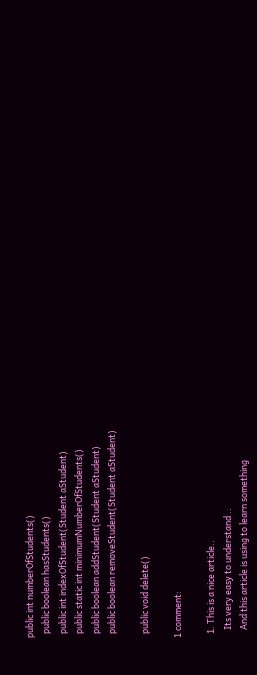public int numberOfStudents()
  public boolean hasStudents()
  public int indexOfStudent(Student aStudent)
  public static int minimumNumberOfStudents()
  public boolean addStudent(Student aStudent)
  public boolean removeStudent(Student aStudent)

  public void delete()

1 comment:

  1. This is a nice article..
    Its very easy to understand ..
    And this article is using to learn something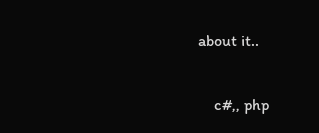about it..

    c#,, php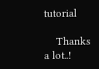tutorial

    Thanks a lot..!